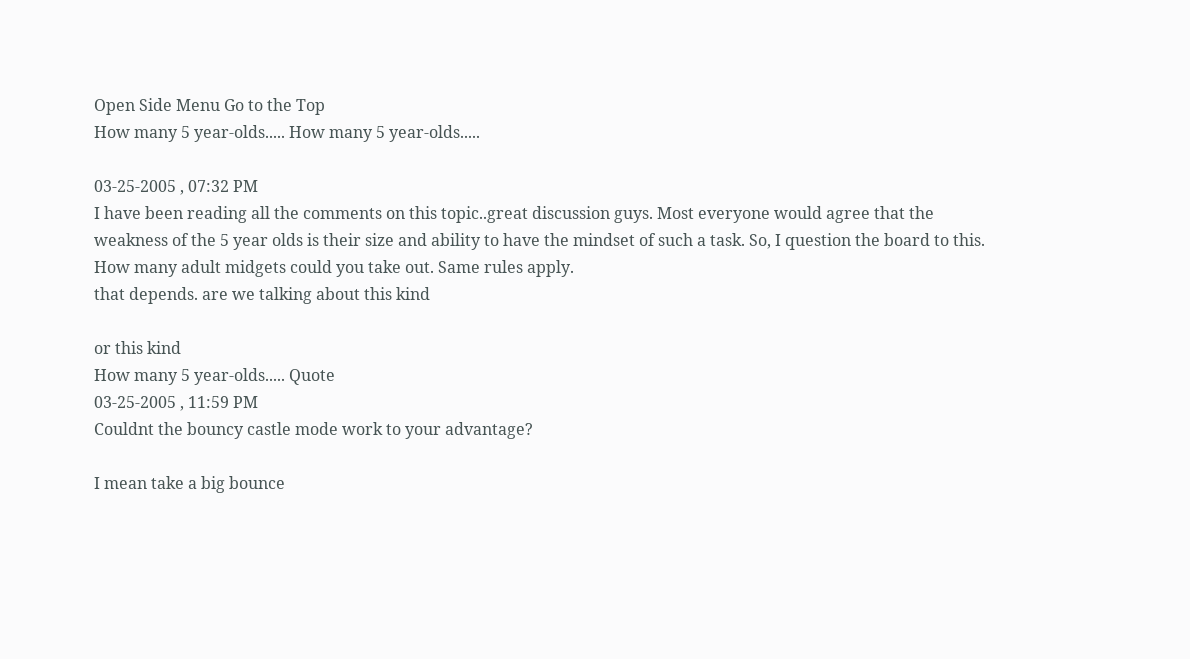Open Side Menu Go to the Top
How many 5 year-olds..... How many 5 year-olds.....

03-25-2005 , 07:32 PM
I have been reading all the comments on this topic..great discussion guys. Most everyone would agree that the weakness of the 5 year olds is their size and ability to have the mindset of such a task. So, I question the board to this. How many adult midgets could you take out. Same rules apply.
that depends. are we talking about this kind

or this kind
How many 5 year-olds..... Quote
03-25-2005 , 11:59 PM
Couldnt the bouncy castle mode work to your advantage?

I mean take a big bounce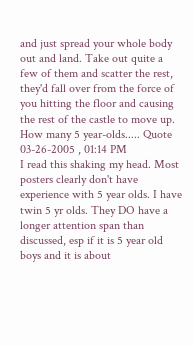and just spread your whole body out and land. Take out quite a few of them and scatter the rest, they'd fall over from the force of you hitting the floor and causing the rest of the castle to move up.
How many 5 year-olds..... Quote
03-26-2005 , 01:14 PM
I read this shaking my head. Most posters clearly don't have experience with 5 year olds. I have twin 5 yr olds. They DO have a longer attention span than discussed, esp if it is 5 year old boys and it is about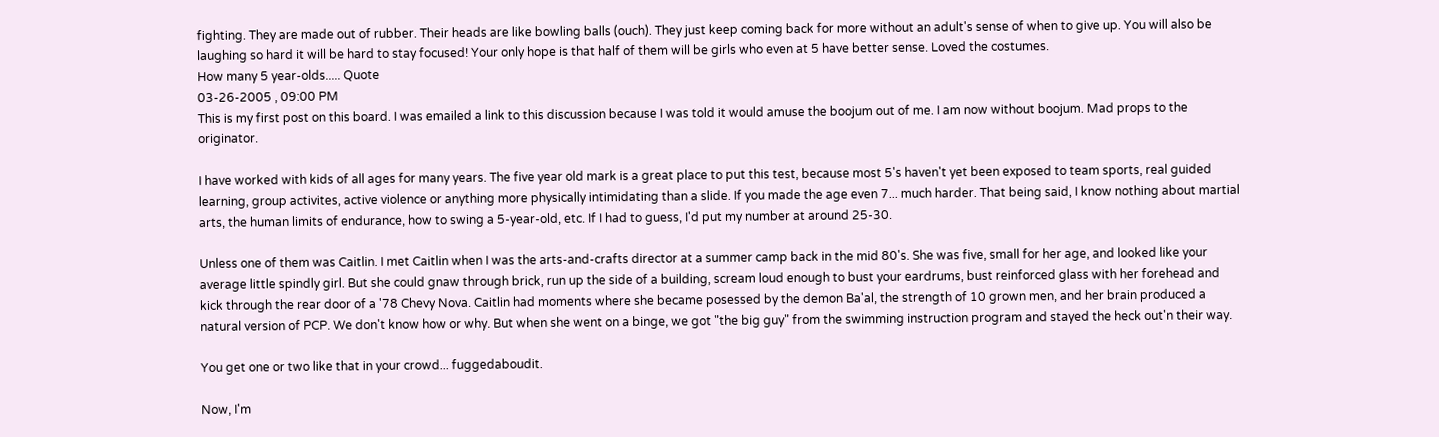fighting. They are made out of rubber. Their heads are like bowling balls (ouch). They just keep coming back for more without an adult's sense of when to give up. You will also be laughing so hard it will be hard to stay focused! Your only hope is that half of them will be girls who even at 5 have better sense. Loved the costumes.
How many 5 year-olds..... Quote
03-26-2005 , 09:00 PM
This is my first post on this board. I was emailed a link to this discussion because I was told it would amuse the boojum out of me. I am now without boojum. Mad props to the originator.

I have worked with kids of all ages for many years. The five year old mark is a great place to put this test, because most 5's haven't yet been exposed to team sports, real guided learning, group activites, active violence or anything more physically intimidating than a slide. If you made the age even 7... much harder. That being said, I know nothing about martial arts, the human limits of endurance, how to swing a 5-year-old, etc. If I had to guess, I'd put my number at around 25-30.

Unless one of them was Caitlin. I met Caitlin when I was the arts-and-crafts director at a summer camp back in the mid 80's. She was five, small for her age, and looked like your average little spindly girl. But she could gnaw through brick, run up the side of a building, scream loud enough to bust your eardrums, bust reinforced glass with her forehead and kick through the rear door of a '78 Chevy Nova. Caitlin had moments where she became posessed by the demon Ba'al, the strength of 10 grown men, and her brain produced a natural version of PCP. We don't know how or why. But when she went on a binge, we got "the big guy" from the swimming instruction program and stayed the heck out'n their way.

You get one or two like that in your crowd... fuggedaboudit.

Now, I'm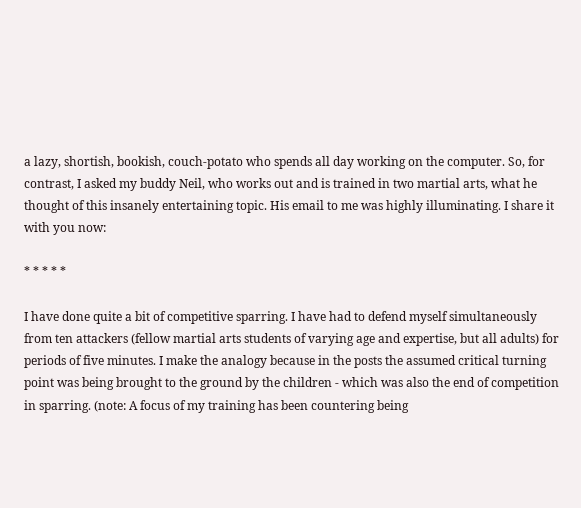a lazy, shortish, bookish, couch-potato who spends all day working on the computer. So, for contrast, I asked my buddy Neil, who works out and is trained in two martial arts, what he thought of this insanely entertaining topic. His email to me was highly illuminating. I share it with you now:

* * * * *

I have done quite a bit of competitive sparring. I have had to defend myself simultaneously from ten attackers (fellow martial arts students of varying age and expertise, but all adults) for periods of five minutes. I make the analogy because in the posts the assumed critical turning point was being brought to the ground by the children - which was also the end of competition in sparring. (note: A focus of my training has been countering being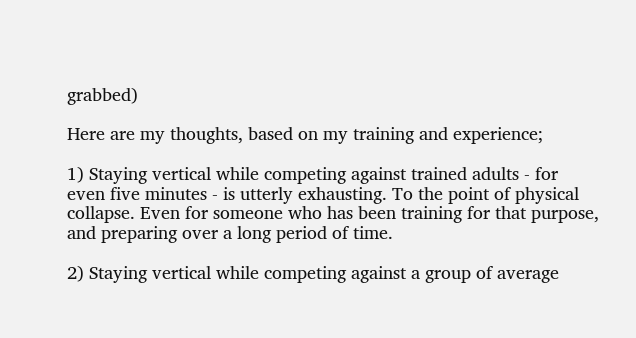grabbed)

Here are my thoughts, based on my training and experience;

1) Staying vertical while competing against trained adults - for even five minutes - is utterly exhausting. To the point of physical collapse. Even for someone who has been training for that purpose, and preparing over a long period of time.

2) Staying vertical while competing against a group of average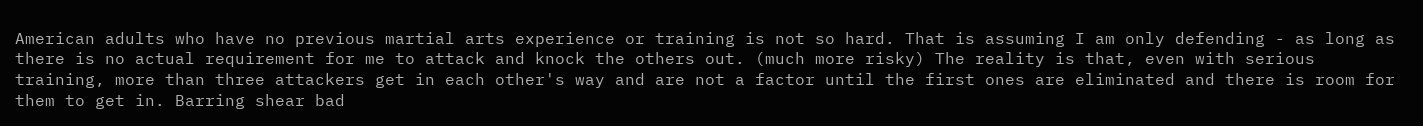American adults who have no previous martial arts experience or training is not so hard. That is assuming I am only defending - as long as there is no actual requirement for me to attack and knock the others out. (much more risky) The reality is that, even with serious training, more than three attackers get in each other's way and are not a factor until the first ones are eliminated and there is room for them to get in. Barring shear bad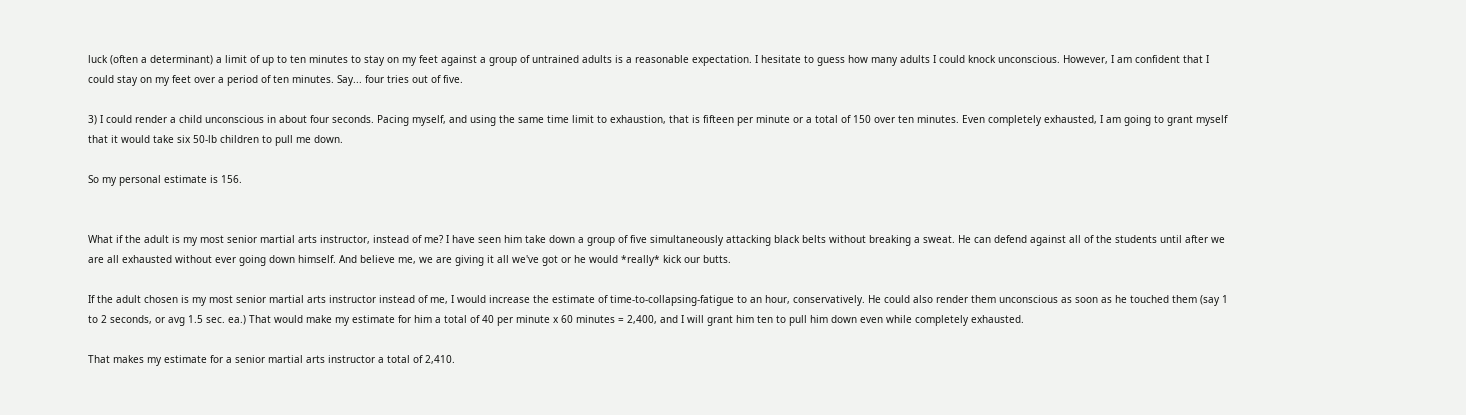luck (often a determinant) a limit of up to ten minutes to stay on my feet against a group of untrained adults is a reasonable expectation. I hesitate to guess how many adults I could knock unconscious. However, I am confident that I could stay on my feet over a period of ten minutes. Say... four tries out of five.

3) I could render a child unconscious in about four seconds. Pacing myself, and using the same time limit to exhaustion, that is fifteen per minute or a total of 150 over ten minutes. Even completely exhausted, I am going to grant myself that it would take six 50-lb children to pull me down.

So my personal estimate is 156.


What if the adult is my most senior martial arts instructor, instead of me? I have seen him take down a group of five simultaneously attacking black belts without breaking a sweat. He can defend against all of the students until after we are all exhausted without ever going down himself. And believe me, we are giving it all we've got or he would *really* kick our butts.

If the adult chosen is my most senior martial arts instructor instead of me, I would increase the estimate of time-to-collapsing-fatigue to an hour, conservatively. He could also render them unconscious as soon as he touched them (say 1 to 2 seconds, or avg 1.5 sec. ea.) That would make my estimate for him a total of 40 per minute x 60 minutes = 2,400, and I will grant him ten to pull him down even while completely exhausted.

That makes my estimate for a senior martial arts instructor a total of 2,410.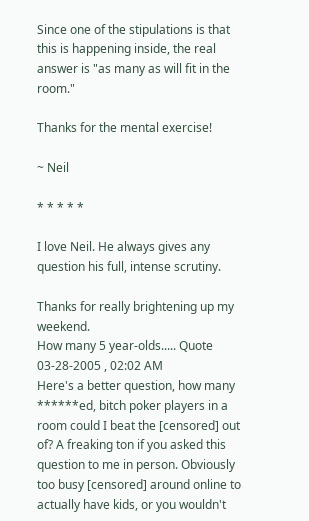Since one of the stipulations is that this is happening inside, the real answer is "as many as will fit in the room."

Thanks for the mental exercise!

~ Neil

* * * * *

I love Neil. He always gives any question his full, intense scrutiny.

Thanks for really brightening up my weekend.
How many 5 year-olds..... Quote
03-28-2005 , 02:02 AM
Here's a better question, how many ******ed, bitch poker players in a room could I beat the [censored] out of? A freaking ton if you asked this question to me in person. Obviously too busy [censored] around online to actually have kids, or you wouldn't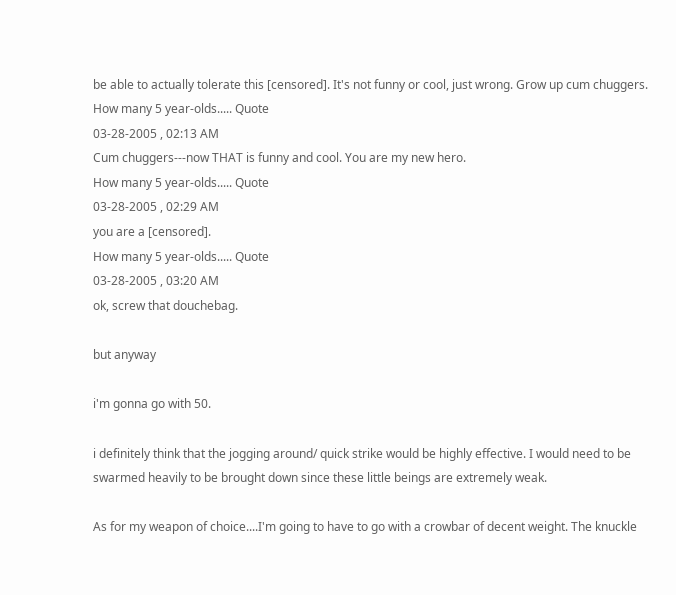be able to actually tolerate this [censored]. It's not funny or cool, just wrong. Grow up cum chuggers.
How many 5 year-olds..... Quote
03-28-2005 , 02:13 AM
Cum chuggers---now THAT is funny and cool. You are my new hero.
How many 5 year-olds..... Quote
03-28-2005 , 02:29 AM
you are a [censored].
How many 5 year-olds..... Quote
03-28-2005 , 03:20 AM
ok, screw that douchebag.

but anyway

i'm gonna go with 50.

i definitely think that the jogging around/ quick strike would be highly effective. I would need to be swarmed heavily to be brought down since these little beings are extremely weak.

As for my weapon of choice....I'm going to have to go with a crowbar of decent weight. The knuckle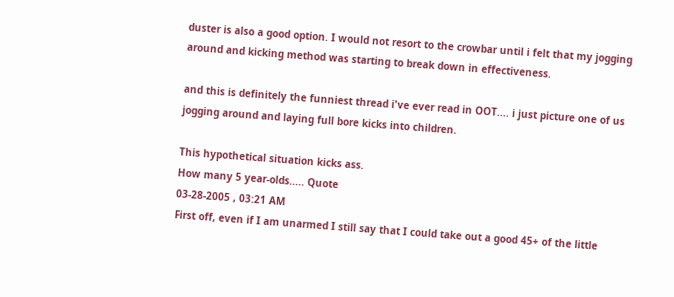duster is also a good option. I would not resort to the crowbar until i felt that my jogging around and kicking method was starting to break down in effectiveness.

and this is definitely the funniest thread i've ever read in OOT.... i just picture one of us jogging around and laying full bore kicks into children.

This hypothetical situation kicks ass.
How many 5 year-olds..... Quote
03-28-2005 , 03:21 AM
First off, even if I am unarmed I still say that I could take out a good 45+ of the little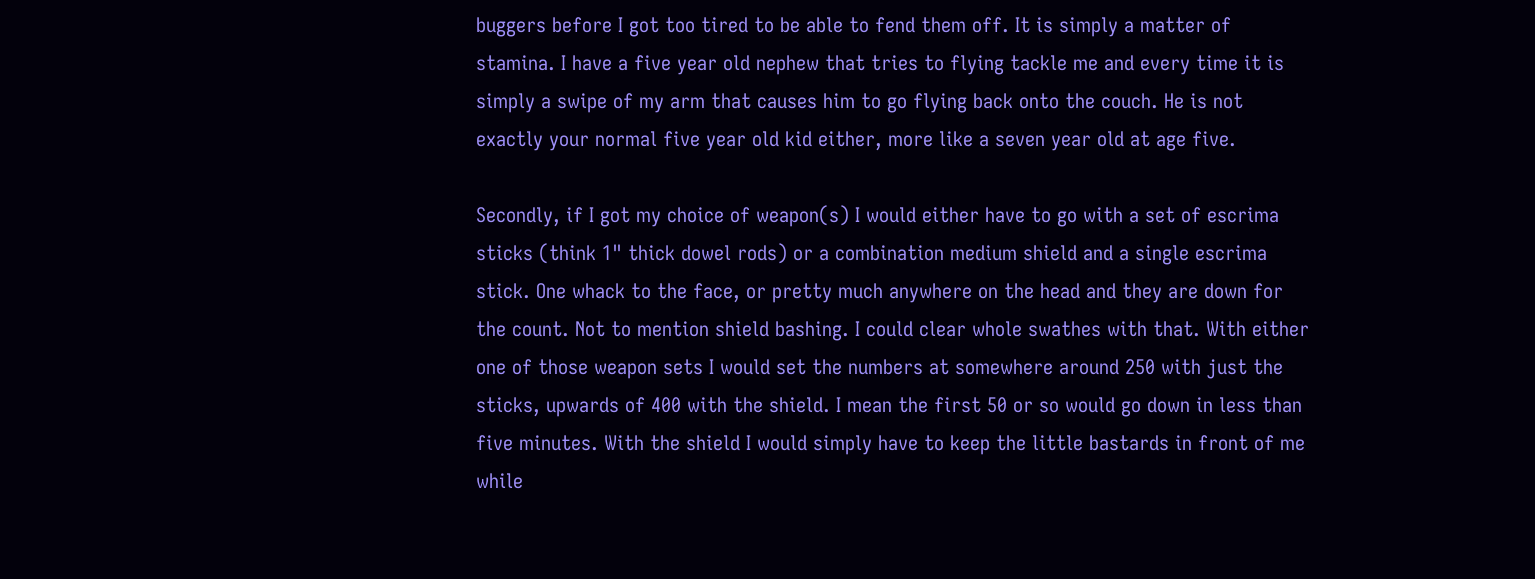buggers before I got too tired to be able to fend them off. It is simply a matter of stamina. I have a five year old nephew that tries to flying tackle me and every time it is simply a swipe of my arm that causes him to go flying back onto the couch. He is not exactly your normal five year old kid either, more like a seven year old at age five.

Secondly, if I got my choice of weapon(s) I would either have to go with a set of escrima sticks (think 1" thick dowel rods) or a combination medium shield and a single escrima stick. One whack to the face, or pretty much anywhere on the head and they are down for the count. Not to mention shield bashing. I could clear whole swathes with that. With either one of those weapon sets I would set the numbers at somewhere around 250 with just the sticks, upwards of 400 with the shield. I mean the first 50 or so would go down in less than five minutes. With the shield I would simply have to keep the little bastards in front of me while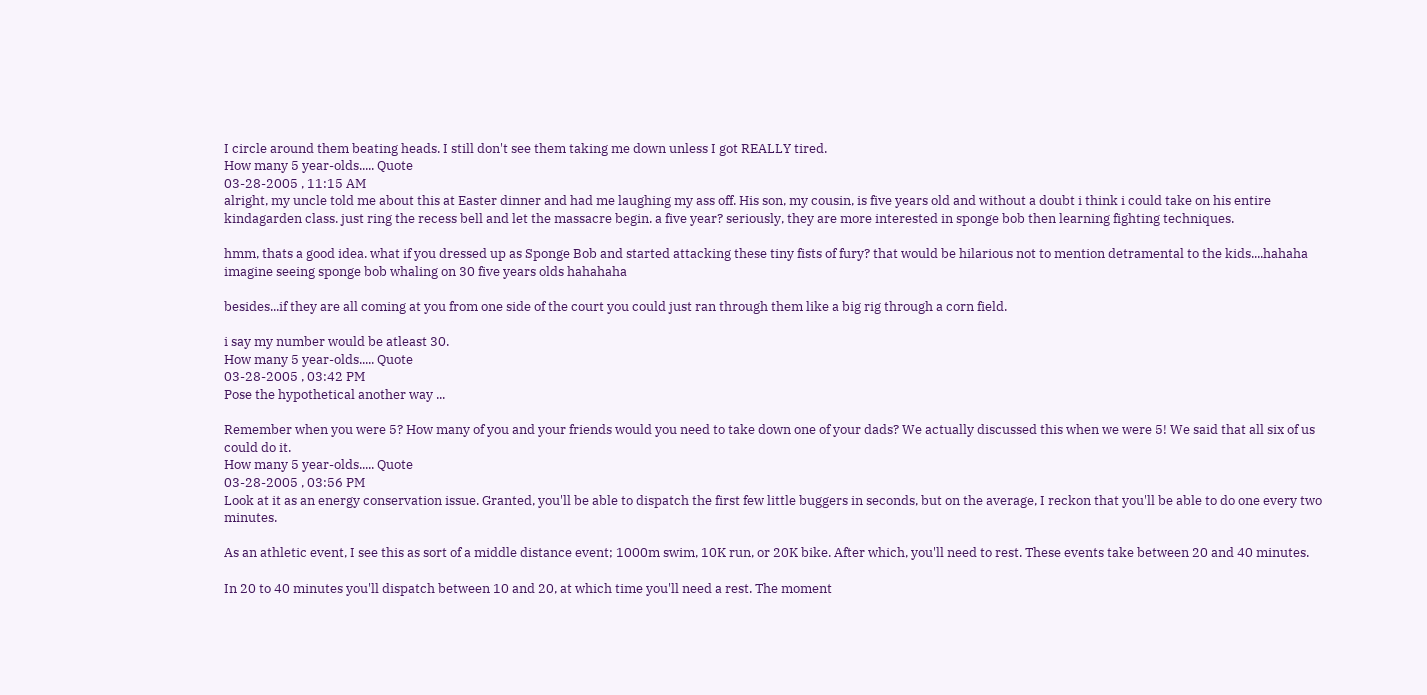I circle around them beating heads. I still don't see them taking me down unless I got REALLY tired.
How many 5 year-olds..... Quote
03-28-2005 , 11:15 AM
alright, my uncle told me about this at Easter dinner and had me laughing my ass off. His son, my cousin, is five years old and without a doubt i think i could take on his entire kindagarden class. just ring the recess bell and let the massacre begin. a five year? seriously, they are more interested in sponge bob then learning fighting techniques.

hmm, thats a good idea. what if you dressed up as Sponge Bob and started attacking these tiny fists of fury? that would be hilarious not to mention detramental to the kids....hahaha imagine seeing sponge bob whaling on 30 five years olds hahahaha

besides...if they are all coming at you from one side of the court you could just ran through them like a big rig through a corn field.

i say my number would be atleast 30.
How many 5 year-olds..... Quote
03-28-2005 , 03:42 PM
Pose the hypothetical another way ...

Remember when you were 5? How many of you and your friends would you need to take down one of your dads? We actually discussed this when we were 5! We said that all six of us could do it.
How many 5 year-olds..... Quote
03-28-2005 , 03:56 PM
Look at it as an energy conservation issue. Granted, you'll be able to dispatch the first few little buggers in seconds, but on the average, I reckon that you'll be able to do one every two minutes.

As an athletic event, I see this as sort of a middle distance event; 1000m swim, 10K run, or 20K bike. After which, you'll need to rest. These events take between 20 and 40 minutes.

In 20 to 40 minutes you'll dispatch between 10 and 20, at which time you'll need a rest. The moment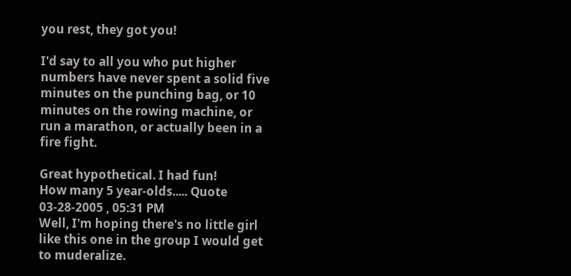you rest, they got you!

I'd say to all you who put higher numbers have never spent a solid five minutes on the punching bag, or 10 minutes on the rowing machine, or run a marathon, or actually been in a fire fight.

Great hypothetical. I had fun!
How many 5 year-olds..... Quote
03-28-2005 , 05:31 PM
Well, I'm hoping there's no little girl like this one in the group I would get to muderalize.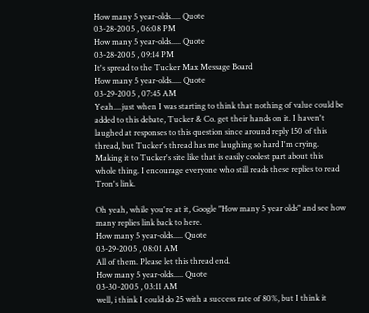How many 5 year-olds..... Quote
03-28-2005 , 06:08 PM
How many 5 year-olds..... Quote
03-28-2005 , 09:14 PM
It's spread to the Tucker Max Message Board
How many 5 year-olds..... Quote
03-29-2005 , 07:45 AM
Yeah....just when I was starting to think that nothing of value could be added to this debate, Tucker & Co. get their hands on it. I haven't laughed at responses to this question since around reply 150 of this thread, but Tucker's thread has me laughing so hard I'm crying. Making it to Tucker's site like that is easily coolest part about this whole thing. I encourage everyone who still reads these replies to read Tron's link.

Oh yeah, while you're at it, Google "How many 5 year olds" and see how many replies link back to here.
How many 5 year-olds..... Quote
03-29-2005 , 08:01 AM
All of them. Please let this thread end.
How many 5 year-olds..... Quote
03-30-2005 , 03:11 AM
well, i think I could do 25 with a success rate of 80%, but I think it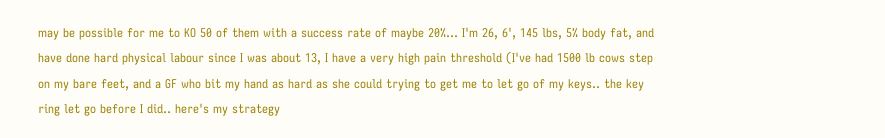may be possible for me to KO 50 of them with a success rate of maybe 20%... I'm 26, 6', 145 lbs, 5% body fat, and have done hard physical labour since I was about 13, I have a very high pain threshold (I've had 1500 lb cows step on my bare feet, and a GF who bit my hand as hard as she could trying to get me to let go of my keys.. the key ring let go before I did.. here's my strategy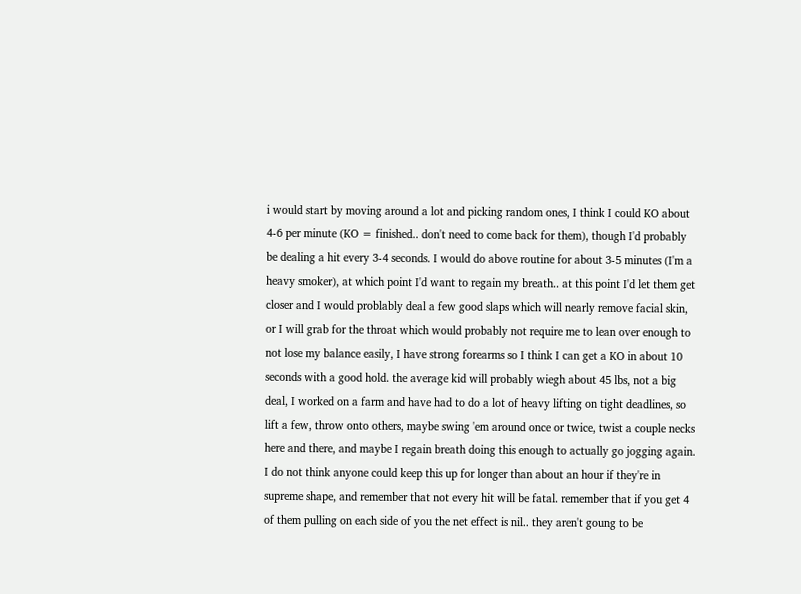i would start by moving around a lot and picking random ones, I think I could KO about 4-6 per minute (KO = finished.. don't need to come back for them), though I'd probably be dealing a hit every 3-4 seconds. I would do above routine for about 3-5 minutes (I'm a heavy smoker), at which point I'd want to regain my breath.. at this point I'd let them get closer and I would problably deal a few good slaps which will nearly remove facial skin, or I will grab for the throat which would probably not require me to lean over enough to not lose my balance easily, I have strong forearms so I think I can get a KO in about 10 seconds with a good hold. the average kid will probably wiegh about 45 lbs, not a big deal, I worked on a farm and have had to do a lot of heavy lifting on tight deadlines, so lift a few, throw onto others, maybe swing 'em around once or twice, twist a couple necks here and there, and maybe I regain breath doing this enough to actually go jogging again. I do not think anyone could keep this up for longer than about an hour if they're in supreme shape, and remember that not every hit will be fatal. remember that if you get 4 of them pulling on each side of you the net effect is nil.. they aren't goung to be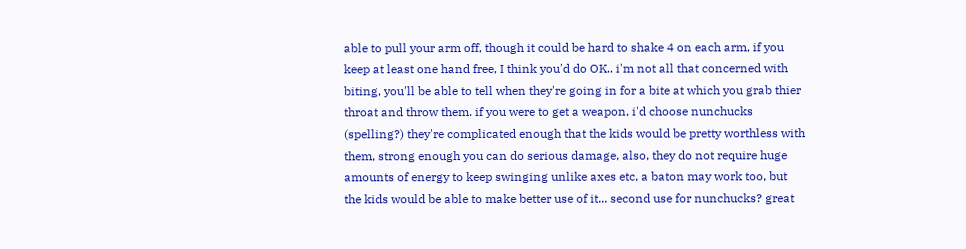able to pull your arm off, though it could be hard to shake 4 on each arm, if you keep at least one hand free, I think you'd do OK.. i'm not all that concerned with biting, you'll be able to tell when they're going in for a bite at which you grab thier throat and throw them. if you were to get a weapon, i'd choose nunchucks (spelling?) they're complicated enough that the kids would be pretty worthless with them, strong enough you can do serious damage, also, they do not require huge amounts of energy to keep swinging unlike axes etc, a baton may work too, but the kids would be able to make better use of it... second use for nunchucks? great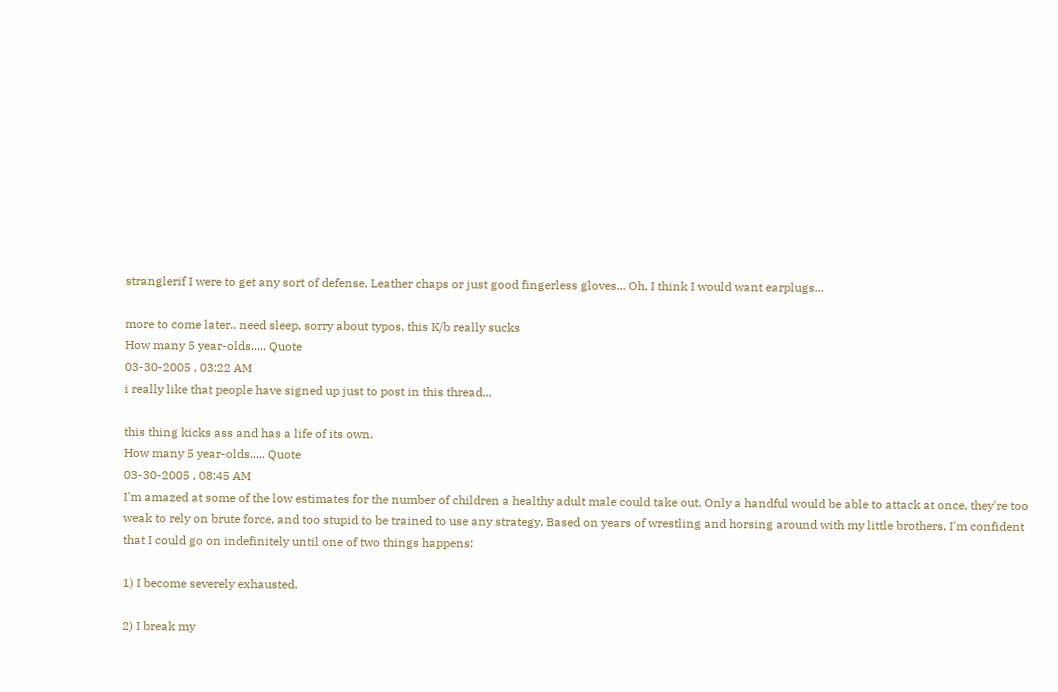stranglerif I were to get any sort of defense, Leather chaps or just good fingerless gloves... Oh, I think I would want earplugs...

more to come later.. need sleep, sorry about typos, this K/b really sucks
How many 5 year-olds..... Quote
03-30-2005 , 03:22 AM
i really like that people have signed up just to post in this thread...

this thing kicks ass and has a life of its own.
How many 5 year-olds..... Quote
03-30-2005 , 08:45 AM
I'm amazed at some of the low estimates for the number of children a healthy adult male could take out. Only a handful would be able to attack at once, they're too weak to rely on brute force, and too stupid to be trained to use any strategy. Based on years of wrestling and horsing around with my little brothers, I'm confident that I could go on indefinitely until one of two things happens:

1) I become severely exhausted.

2) I break my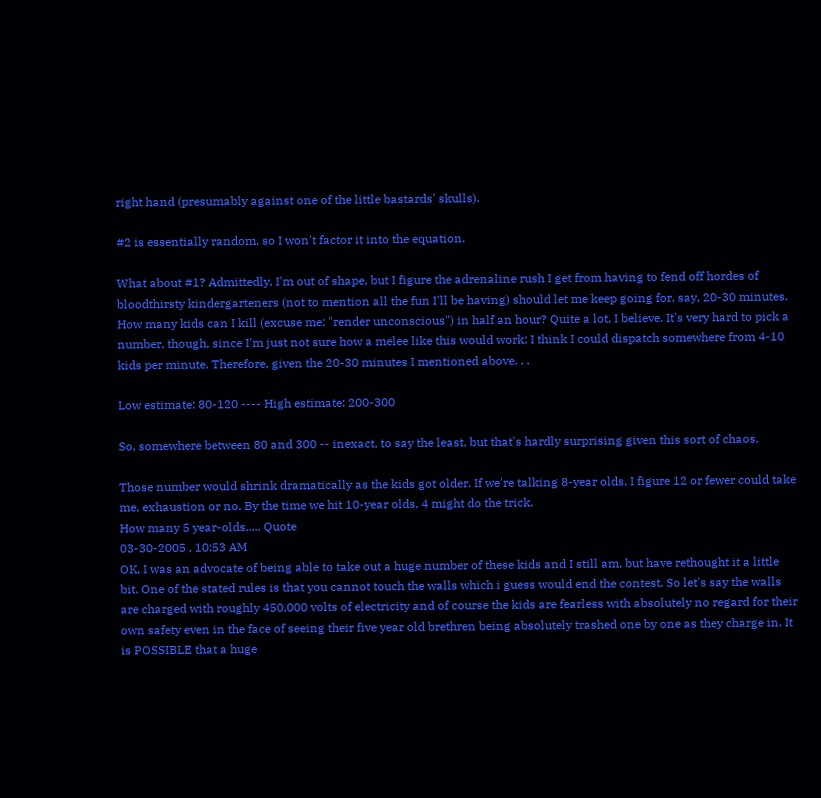right hand (presumably against one of the little bastards' skulls).

#2 is essentially random, so I won't factor it into the equation.

What about #1? Admittedly, I'm out of shape, but I figure the adrenaline rush I get from having to fend off hordes of bloodthirsty kindergarteners (not to mention all the fun I'll be having) should let me keep going for, say, 20-30 minutes. How many kids can I kill (excuse me: "render unconscious") in half an hour? Quite a lot, I believe. It's very hard to pick a number, though, since I'm just not sure how a melee like this would work; I think I could dispatch somewhere from 4-10 kids per minute. Therefore, given the 20-30 minutes I mentioned above. . .

Low estimate: 80-120 ---- High estimate: 200-300

So, somewhere between 80 and 300 -- inexact, to say the least, but that's hardly surprising given this sort of chaos.

Those number would shrink dramatically as the kids got older. If we're talking 8-year olds, I figure 12 or fewer could take me, exhaustion or no. By the time we hit 10-year olds, 4 might do the trick.
How many 5 year-olds..... Quote
03-30-2005 , 10:53 AM
OK, I was an advocate of being able to take out a huge number of these kids and I still am, but have rethought it a little bit. One of the stated rules is that you cannot touch the walls which i guess would end the contest. So let's say the walls are charged with roughly 450,000 volts of electricity and of course the kids are fearless with absolutely no regard for their own safety even in the face of seeing their five year old brethren being absolutely trashed one by one as they charge in. It is POSSIBLE that a huge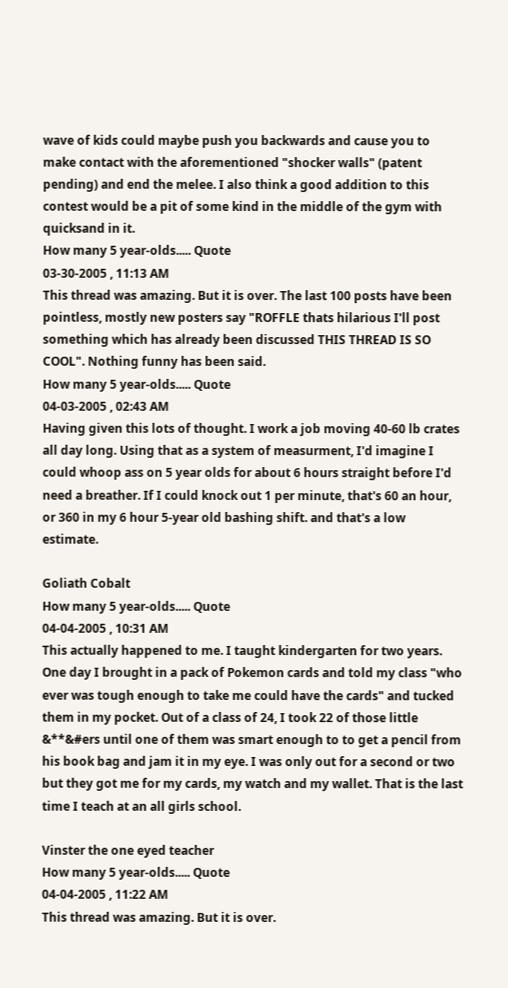wave of kids could maybe push you backwards and cause you to make contact with the aforementioned "shocker walls" (patent pending) and end the melee. I also think a good addition to this contest would be a pit of some kind in the middle of the gym with quicksand in it.
How many 5 year-olds..... Quote
03-30-2005 , 11:13 AM
This thread was amazing. But it is over. The last 100 posts have been pointless, mostly new posters say "ROFFLE thats hilarious I'll post something which has already been discussed THIS THREAD IS SO COOL". Nothing funny has been said.
How many 5 year-olds..... Quote
04-03-2005 , 02:43 AM
Having given this lots of thought. I work a job moving 40-60 lb crates all day long. Using that as a system of measurment, I'd imagine I could whoop ass on 5 year olds for about 6 hours straight before I'd need a breather. If I could knock out 1 per minute, that's 60 an hour, or 360 in my 6 hour 5-year old bashing shift. and that's a low estimate.

Goliath Cobalt
How many 5 year-olds..... Quote
04-04-2005 , 10:31 AM
This actually happened to me. I taught kindergarten for two years. One day I brought in a pack of Pokemon cards and told my class "who ever was tough enough to take me could have the cards" and tucked them in my pocket. Out of a class of 24, I took 22 of those little &**&#ers until one of them was smart enough to to get a pencil from his book bag and jam it in my eye. I was only out for a second or two but they got me for my cards, my watch and my wallet. That is the last time I teach at an all girls school.

Vinster the one eyed teacher
How many 5 year-olds..... Quote
04-04-2005 , 11:22 AM
This thread was amazing. But it is over.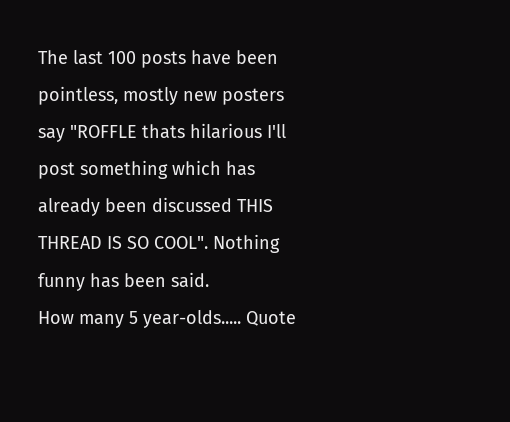The last 100 posts have been pointless, mostly new posters say "ROFFLE thats hilarious I'll post something which has already been discussed THIS THREAD IS SO COOL". Nothing funny has been said.
How many 5 year-olds..... Quote